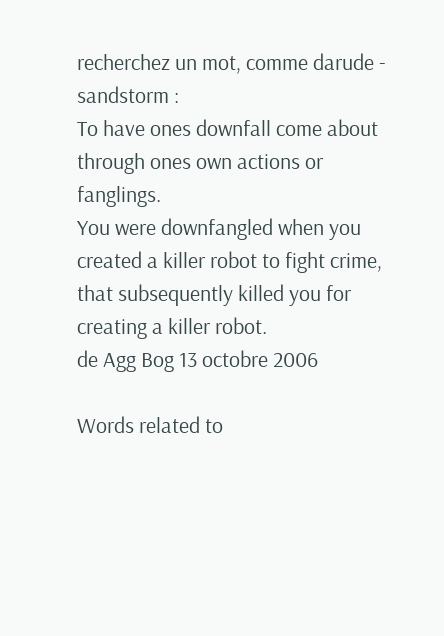recherchez un mot, comme darude - sandstorm :
To have ones downfall come about through ones own actions or fanglings.
You were downfangled when you created a killer robot to fight crime, that subsequently killed you for creating a killer robot.
de Agg Bog 13 octobre 2006

Words related to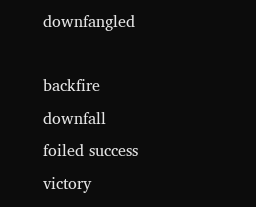downfangled

backfire downfall foiled success victory